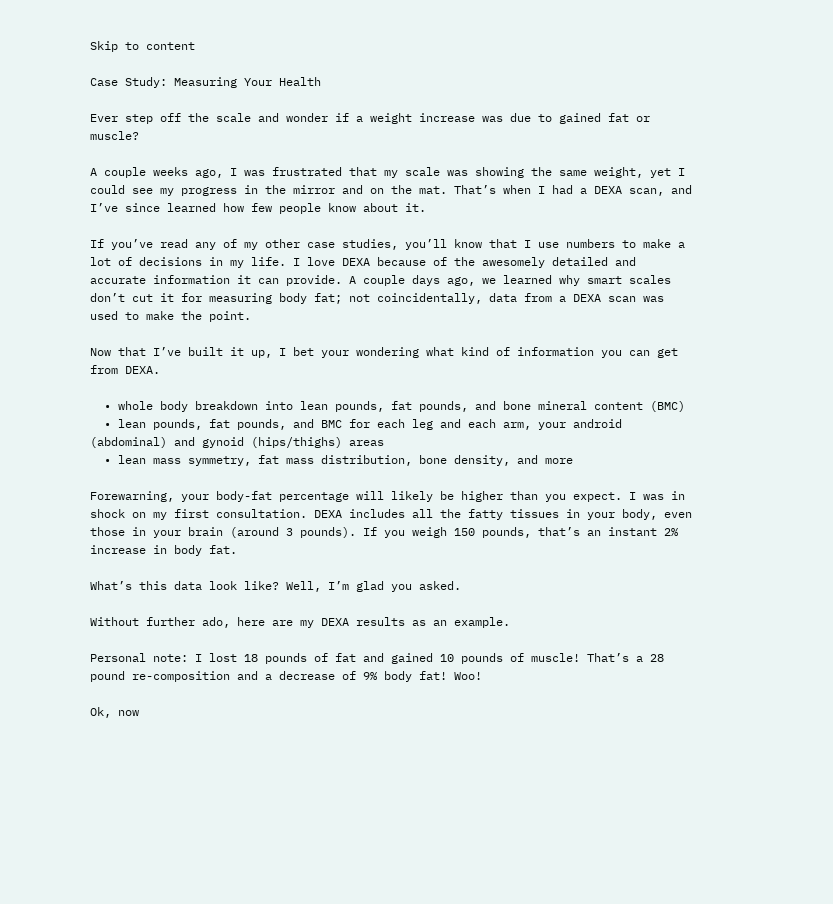Skip to content

Case Study: Measuring Your Health

Ever step off the scale and wonder if a weight increase was due to gained fat or muscle?

A couple weeks ago, I was frustrated that my scale was showing the same weight, yet I could see my progress in the mirror and on the mat. That’s when I had a DEXA scan, and I’ve since learned how few people know about it.

If you’ve read any of my other case studies, you’ll know that I use numbers to make a lot of decisions in my life. I love DEXA because of the awesomely detailed and accurate information it can provide. A couple days ago, we learned why smart scales don’t cut it for measuring body fat; not coincidentally, data from a DEXA scan was used to make the point.

Now that I’ve built it up, I bet your wondering what kind of information you can get from DEXA.

  • whole body breakdown into lean pounds, fat pounds, and bone mineral content (BMC)
  • lean pounds, fat pounds, and BMC for each leg and each arm, your android (abdominal) and gynoid (hips/thighs) areas
  • lean mass symmetry, fat mass distribution, bone density, and more

Forewarning, your body-fat percentage will likely be higher than you expect. I was in shock on my first consultation. DEXA includes all the fatty tissues in your body, even those in your brain (around 3 pounds). If you weigh 150 pounds, that’s an instant 2% increase in body fat.

What’s this data look like? Well, I’m glad you asked.

Without further ado, here are my DEXA results as an example.

Personal note: I lost 18 pounds of fat and gained 10 pounds of muscle! That’s a 28 pound re-composition and a decrease of 9% body fat! Woo!

Ok, now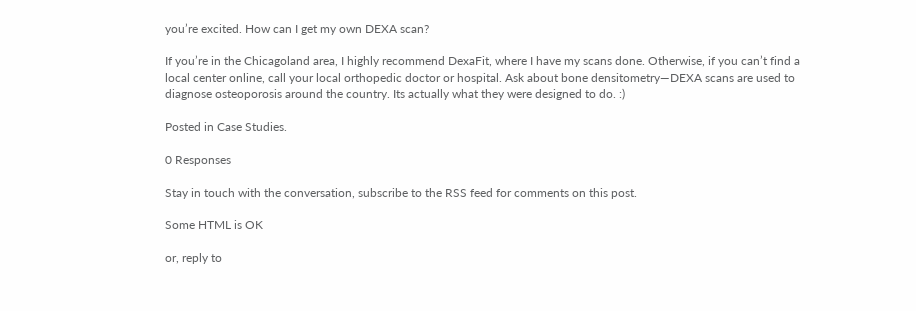you’re excited. How can I get my own DEXA scan?

If you’re in the Chicagoland area, I highly recommend DexaFit, where I have my scans done. Otherwise, if you can’t find a local center online, call your local orthopedic doctor or hospital. Ask about bone densitometry—DEXA scans are used to diagnose osteoporosis around the country. Its actually what they were designed to do. :)

Posted in Case Studies.

0 Responses

Stay in touch with the conversation, subscribe to the RSS feed for comments on this post.

Some HTML is OK

or, reply to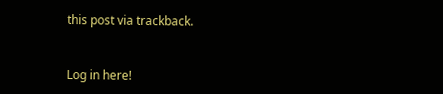this post via trackback.


Log in here!